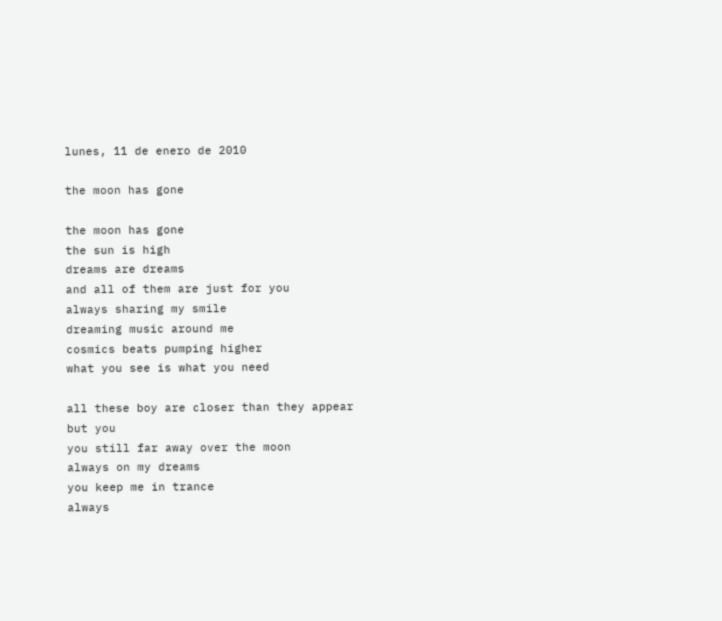lunes, 11 de enero de 2010

the moon has gone

the moon has gone
the sun is high
dreams are dreams
and all of them are just for you
always sharing my smile
dreaming music around me
cosmics beats pumping higher
what you see is what you need

all these boy are closer than they appear
but you
you still far away over the moon
always on my dreams
you keep me in trance
always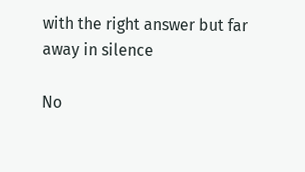with the right answer but far away in silence

No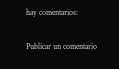hay comentarios:

Publicar un comentario